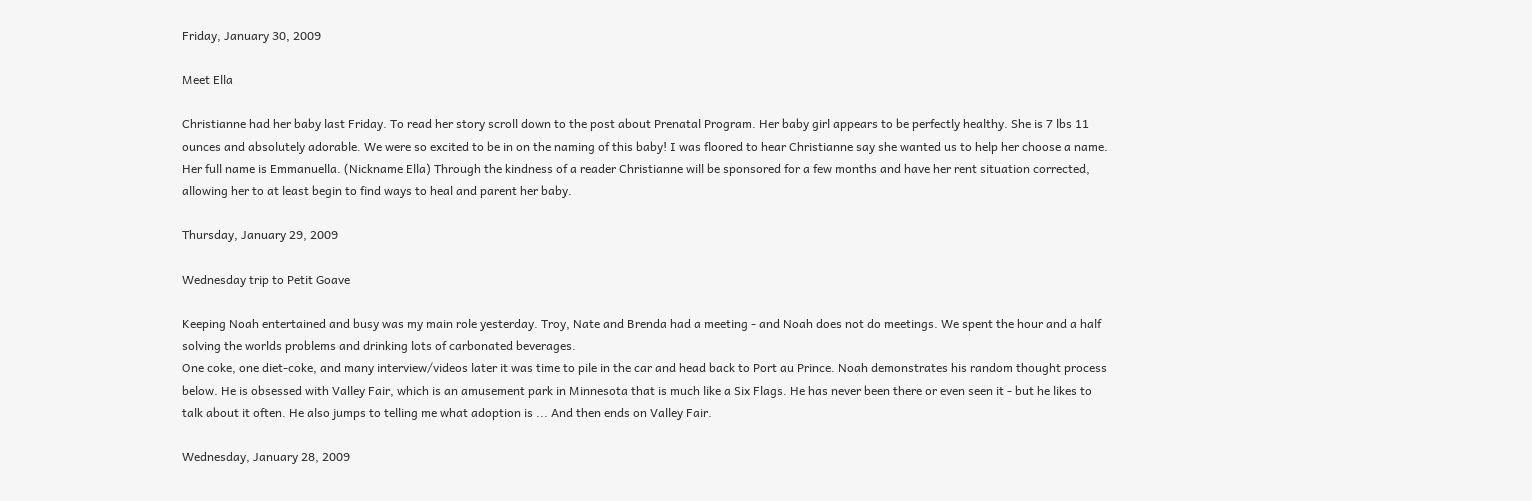Friday, January 30, 2009

Meet Ella

Christianne had her baby last Friday. To read her story scroll down to the post about Prenatal Program. Her baby girl appears to be perfectly healthy. She is 7 lbs 11 ounces and absolutely adorable. We were so excited to be in on the naming of this baby! I was floored to hear Christianne say she wanted us to help her choose a name. Her full name is Emmanuella. (Nickname Ella) Through the kindness of a reader Christianne will be sponsored for a few months and have her rent situation corrected, allowing her to at least begin to find ways to heal and parent her baby.

Thursday, January 29, 2009

Wednesday trip to Petit Goave

Keeping Noah entertained and busy was my main role yesterday. Troy, Nate and Brenda had a meeting - and Noah does not do meetings. We spent the hour and a half solving the worlds problems and drinking lots of carbonated beverages.
One coke, one diet-coke, and many interview/videos later it was time to pile in the car and head back to Port au Prince. Noah demonstrates his random thought process below. He is obsessed with Valley Fair, which is an amusement park in Minnesota that is much like a Six Flags. He has never been there or even seen it - but he likes to talk about it often. He also jumps to telling me what adoption is ... And then ends on Valley Fair.

Wednesday, January 28, 2009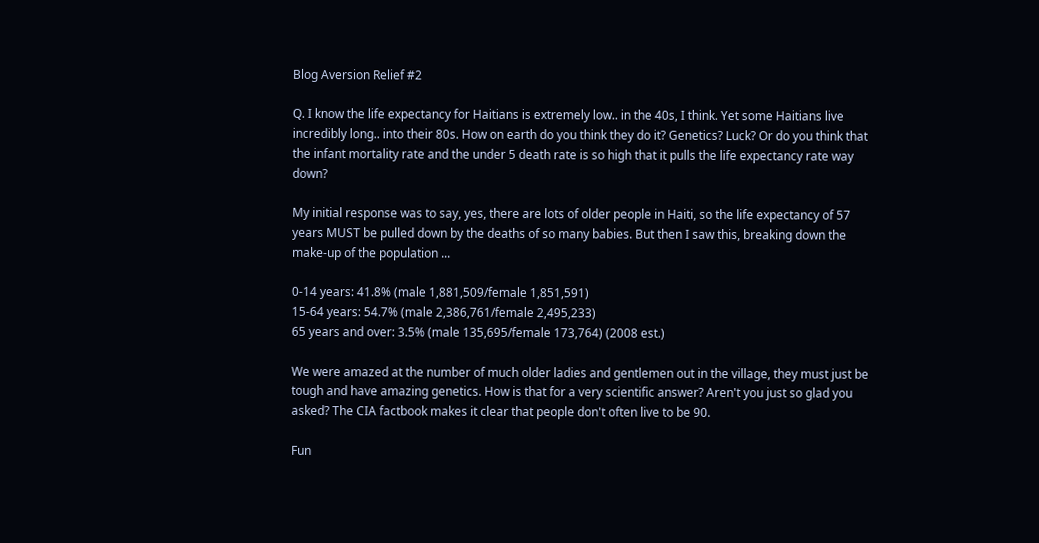Blog Aversion Relief #2

Q. I know the life expectancy for Haitians is extremely low.. in the 40s, I think. Yet some Haitians live incredibly long.. into their 80s. How on earth do you think they do it? Genetics? Luck? Or do you think that the infant mortality rate and the under 5 death rate is so high that it pulls the life expectancy rate way down?

My initial response was to say, yes, there are lots of older people in Haiti, so the life expectancy of 57 years MUST be pulled down by the deaths of so many babies. But then I saw this, breaking down the make-up of the population ...

0-14 years: 41.8% (male 1,881,509/female 1,851,591)
15-64 years: 54.7% (male 2,386,761/female 2,495,233)
65 years and over: 3.5% (male 135,695/female 173,764) (2008 est.)

We were amazed at the number of much older ladies and gentlemen out in the village, they must just be tough and have amazing genetics. How is that for a very scientific answer? Aren't you just so glad you asked? The CIA factbook makes it clear that people don't often live to be 90.

Fun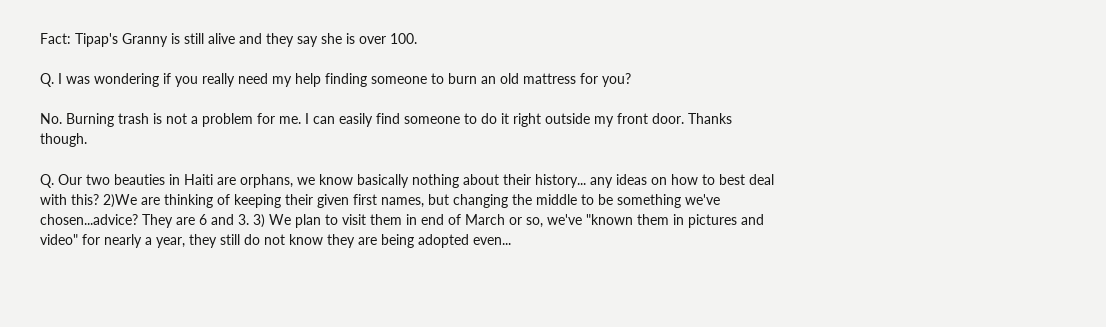Fact: Tipap's Granny is still alive and they say she is over 100.

Q. I was wondering if you really need my help finding someone to burn an old mattress for you?

No. Burning trash is not a problem for me. I can easily find someone to do it right outside my front door. Thanks though.

Q. Our two beauties in Haiti are orphans, we know basically nothing about their history... any ideas on how to best deal with this? 2)We are thinking of keeping their given first names, but changing the middle to be something we've chosen...advice? They are 6 and 3. 3) We plan to visit them in end of March or so, we've "known them in pictures and video" for nearly a year, they still do not know they are being adopted even...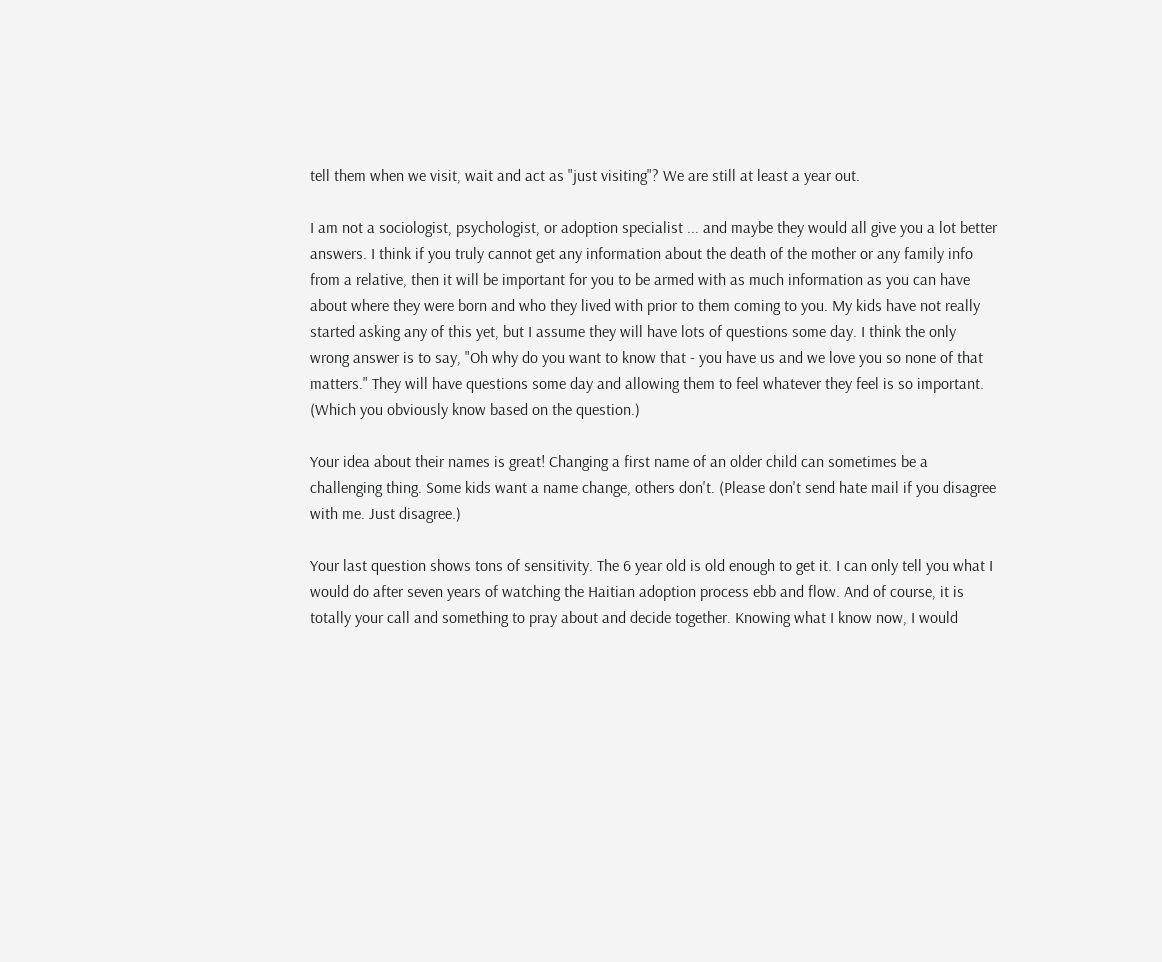tell them when we visit, wait and act as "just visiting"? We are still at least a year out.

I am not a sociologist, psychologist, or adoption specialist ... and maybe they would all give you a lot better answers. I think if you truly cannot get any information about the death of the mother or any family info from a relative, then it will be important for you to be armed with as much information as you can have about where they were born and who they lived with prior to them coming to you. My kids have not really started asking any of this yet, but I assume they will have lots of questions some day. I think the only wrong answer is to say, "Oh why do you want to know that - you have us and we love you so none of that matters." They will have questions some day and allowing them to feel whatever they feel is so important. (Which you obviously know based on the question.)

Your idea about their names is great! Changing a first name of an older child can sometimes be a challenging thing. Some kids want a name change, others don't. (Please don't send hate mail if you disagree with me. Just disagree.)

Your last question shows tons of sensitivity. The 6 year old is old enough to get it. I can only tell you what I would do after seven years of watching the Haitian adoption process ebb and flow. And of course, it is totally your call and something to pray about and decide together. Knowing what I know now, I would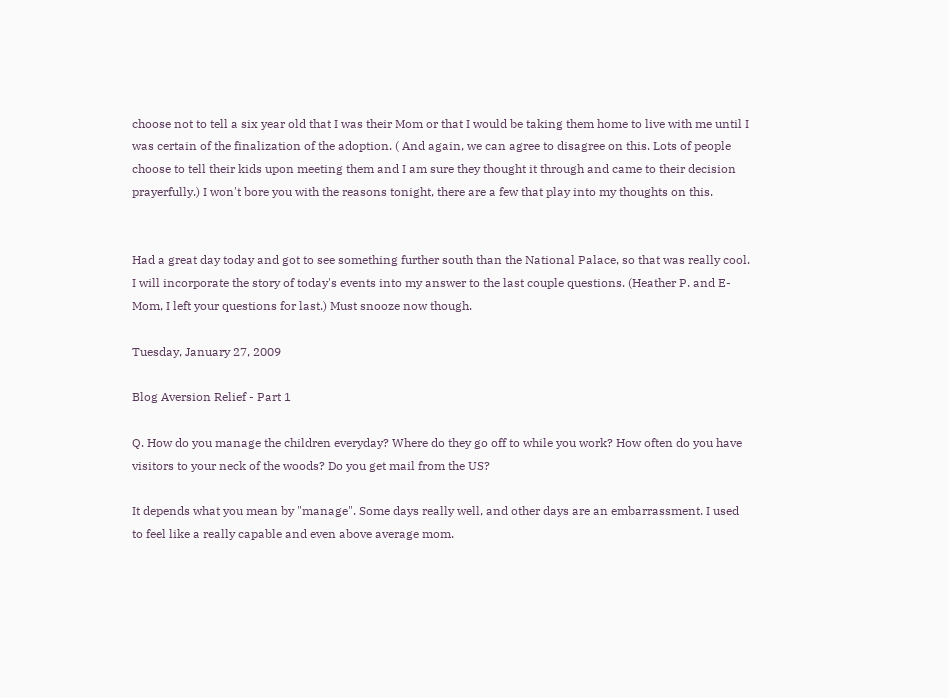choose not to tell a six year old that I was their Mom or that I would be taking them home to live with me until I was certain of the finalization of the adoption. ( And again, we can agree to disagree on this. Lots of people choose to tell their kids upon meeting them and I am sure they thought it through and came to their decision prayerfully.) I won't bore you with the reasons tonight, there are a few that play into my thoughts on this.


Had a great day today and got to see something further south than the National Palace, so that was really cool. I will incorporate the story of today's events into my answer to the last couple questions. (Heather P. and E-Mom, I left your questions for last.) Must snooze now though.

Tuesday, January 27, 2009

Blog Aversion Relief - Part 1

Q. How do you manage the children everyday? Where do they go off to while you work? How often do you have visitors to your neck of the woods? Do you get mail from the US?

It depends what you mean by "manage". Some days really well, and other days are an embarrassment. I used to feel like a really capable and even above average mom.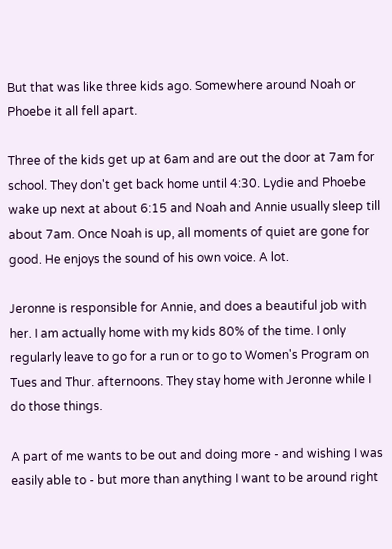But that was like three kids ago. Somewhere around Noah or Phoebe it all fell apart.

Three of the kids get up at 6am and are out the door at 7am for school. They don't get back home until 4:30. Lydie and Phoebe wake up next at about 6:15 and Noah and Annie usually sleep till about 7am. Once Noah is up, all moments of quiet are gone for good. He enjoys the sound of his own voice. A lot.

Jeronne is responsible for Annie, and does a beautiful job with her. I am actually home with my kids 80% of the time. I only regularly leave to go for a run or to go to Women's Program on Tues and Thur. afternoons. They stay home with Jeronne while I do those things.

A part of me wants to be out and doing more - and wishing I was easily able to - but more than anything I want to be around right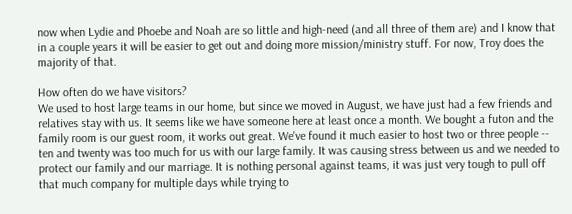now when Lydie and Phoebe and Noah are so little and high-need (and all three of them are) and I know that in a couple years it will be easier to get out and doing more mission/ministry stuff. For now, Troy does the majority of that.

How often do we have visitors?
We used to host large teams in our home, but since we moved in August, we have just had a few friends and relatives stay with us. It seems like we have someone here at least once a month. We bought a futon and the family room is our guest room, it works out great. We've found it much easier to host two or three people -- ten and twenty was too much for us with our large family. It was causing stress between us and we needed to protect our family and our marriage. It is nothing personal against teams, it was just very tough to pull off that much company for multiple days while trying to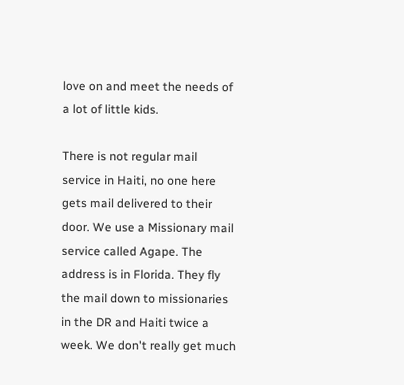love on and meet the needs of a lot of little kids.

There is not regular mail service in Haiti, no one here gets mail delivered to their door. We use a Missionary mail service called Agape. The address is in Florida. They fly the mail down to missionaries in the DR and Haiti twice a week. We don't really get much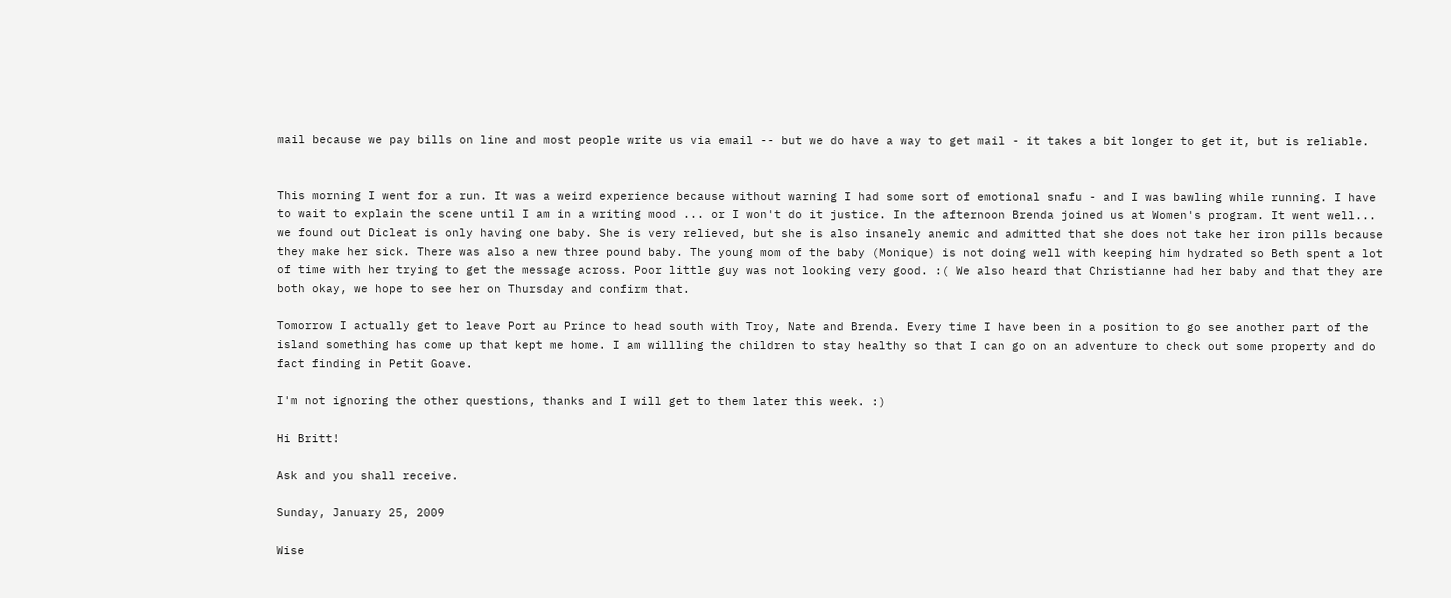mail because we pay bills on line and most people write us via email -- but we do have a way to get mail - it takes a bit longer to get it, but is reliable.


This morning I went for a run. It was a weird experience because without warning I had some sort of emotional snafu - and I was bawling while running. I have to wait to explain the scene until I am in a writing mood ... or I won't do it justice. In the afternoon Brenda joined us at Women's program. It went well... we found out Dicleat is only having one baby. She is very relieved, but she is also insanely anemic and admitted that she does not take her iron pills because they make her sick. There was also a new three pound baby. The young mom of the baby (Monique) is not doing well with keeping him hydrated so Beth spent a lot of time with her trying to get the message across. Poor little guy was not looking very good. :( We also heard that Christianne had her baby and that they are both okay, we hope to see her on Thursday and confirm that.

Tomorrow I actually get to leave Port au Prince to head south with Troy, Nate and Brenda. Every time I have been in a position to go see another part of the island something has come up that kept me home. I am willling the children to stay healthy so that I can go on an adventure to check out some property and do fact finding in Petit Goave.

I'm not ignoring the other questions, thanks and I will get to them later this week. :)

Hi Britt!

Ask and you shall receive.

Sunday, January 25, 2009

Wise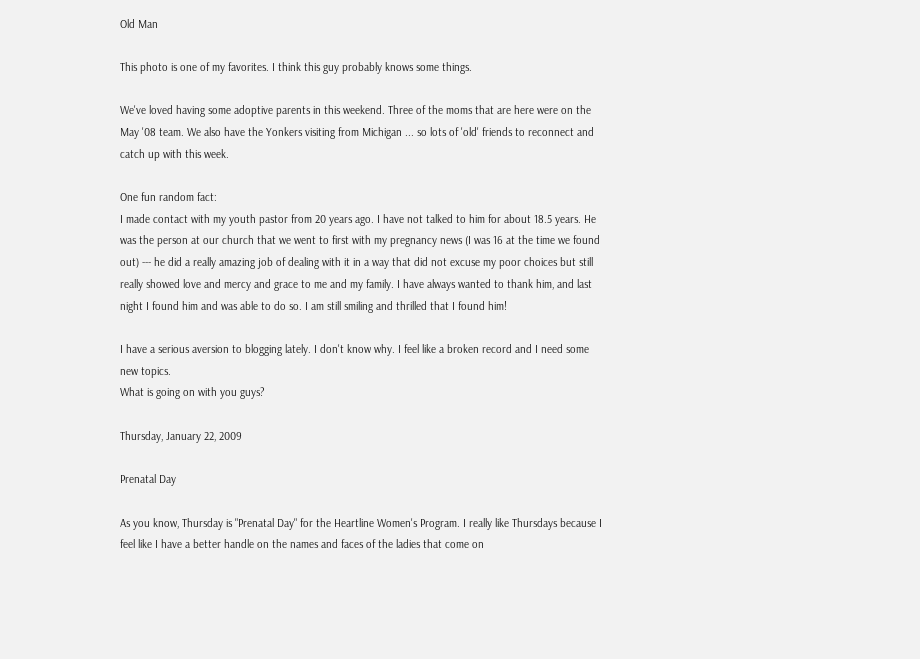Old Man

This photo is one of my favorites. I think this guy probably knows some things.

We've loved having some adoptive parents in this weekend. Three of the moms that are here were on the May '08 team. We also have the Yonkers visiting from Michigan ... so lots of 'old' friends to reconnect and catch up with this week.

One fun random fact:
I made contact with my youth pastor from 20 years ago. I have not talked to him for about 18.5 years. He was the person at our church that we went to first with my pregnancy news (I was 16 at the time we found out) --- he did a really amazing job of dealing with it in a way that did not excuse my poor choices but still really showed love and mercy and grace to me and my family. I have always wanted to thank him, and last night I found him and was able to do so. I am still smiling and thrilled that I found him!

I have a serious aversion to blogging lately. I don't know why. I feel like a broken record and I need some new topics.
What is going on with you guys?

Thursday, January 22, 2009

Prenatal Day

As you know, Thursday is "Prenatal Day" for the Heartline Women's Program. I really like Thursdays because I feel like I have a better handle on the names and faces of the ladies that come on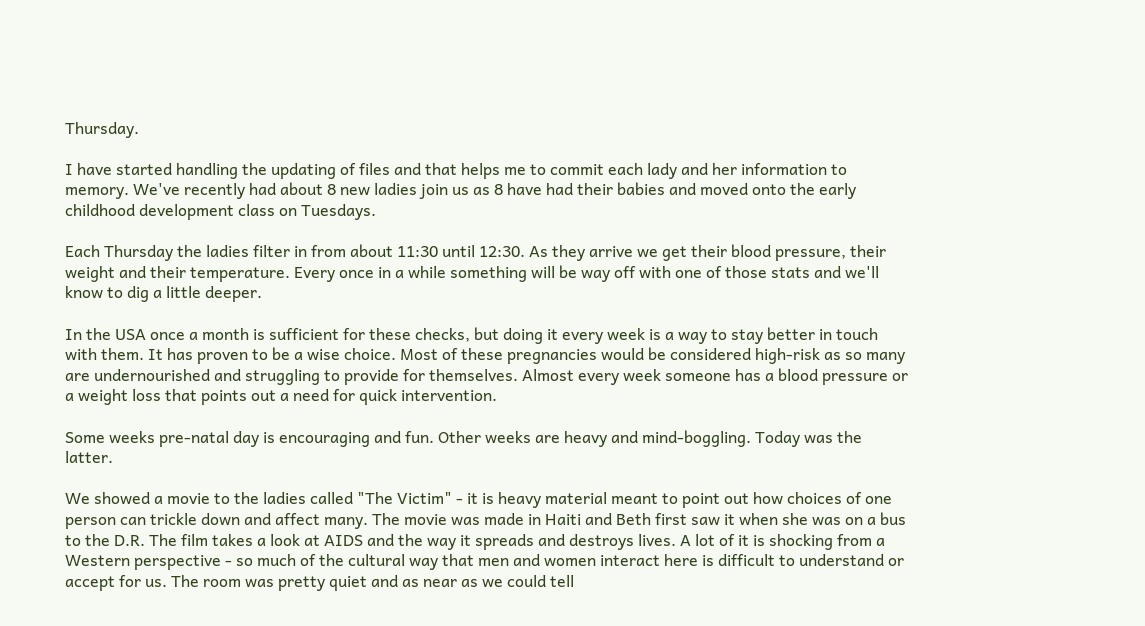Thursday.

I have started handling the updating of files and that helps me to commit each lady and her information to memory. We've recently had about 8 new ladies join us as 8 have had their babies and moved onto the early childhood development class on Tuesdays.

Each Thursday the ladies filter in from about 11:30 until 12:30. As they arrive we get their blood pressure, their weight and their temperature. Every once in a while something will be way off with one of those stats and we'll know to dig a little deeper.

In the USA once a month is sufficient for these checks, but doing it every week is a way to stay better in touch with them. It has proven to be a wise choice. Most of these pregnancies would be considered high-risk as so many are undernourished and struggling to provide for themselves. Almost every week someone has a blood pressure or a weight loss that points out a need for quick intervention.

Some weeks pre-natal day is encouraging and fun. Other weeks are heavy and mind-boggling. Today was the latter.

We showed a movie to the ladies called "The Victim" - it is heavy material meant to point out how choices of one person can trickle down and affect many. The movie was made in Haiti and Beth first saw it when she was on a bus to the D.R. The film takes a look at AIDS and the way it spreads and destroys lives. A lot of it is shocking from a Western perspective - so much of the cultural way that men and women interact here is difficult to understand or accept for us. The room was pretty quiet and as near as we could tell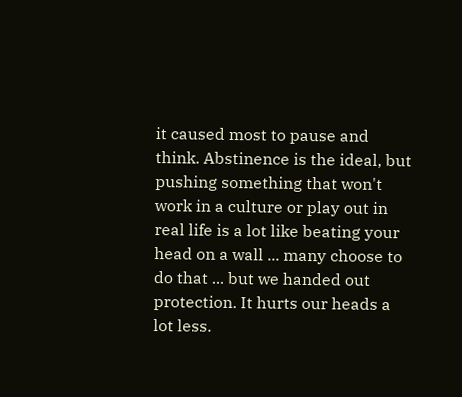it caused most to pause and think. Abstinence is the ideal, but pushing something that won't work in a culture or play out in real life is a lot like beating your head on a wall ... many choose to do that ... but we handed out protection. It hurts our heads a lot less.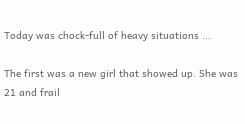Today was chock-full of heavy situations ...

The first was a new girl that showed up. She was 21 and frail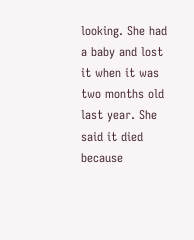looking. She had a baby and lost it when it was two months old last year. She said it died because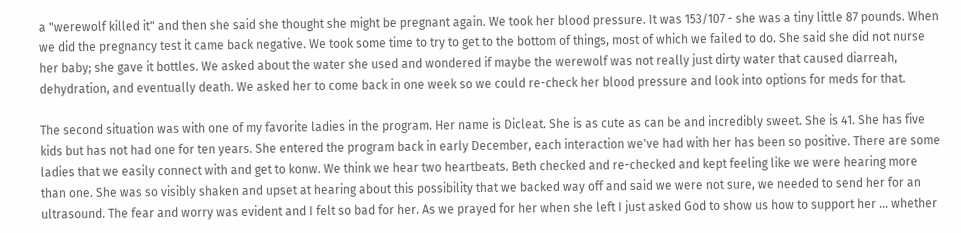a "werewolf killed it" and then she said she thought she might be pregnant again. We took her blood pressure. It was 153/107 - she was a tiny little 87 pounds. When we did the pregnancy test it came back negative. We took some time to try to get to the bottom of things, most of which we failed to do. She said she did not nurse her baby; she gave it bottles. We asked about the water she used and wondered if maybe the werewolf was not really just dirty water that caused diarreah, dehydration, and eventually death. We asked her to come back in one week so we could re-check her blood pressure and look into options for meds for that.

The second situation was with one of my favorite ladies in the program. Her name is Dicleat. She is as cute as can be and incredibly sweet. She is 41. She has five kids but has not had one for ten years. She entered the program back in early December, each interaction we've had with her has been so positive. There are some ladies that we easily connect with and get to konw. We think we hear two heartbeats. Beth checked and re-checked and kept feeling like we were hearing more than one. She was so visibly shaken and upset at hearing about this possibility that we backed way off and said we were not sure, we needed to send her for an ultrasound. The fear and worry was evident and I felt so bad for her. As we prayed for her when she left I just asked God to show us how to support her ... whether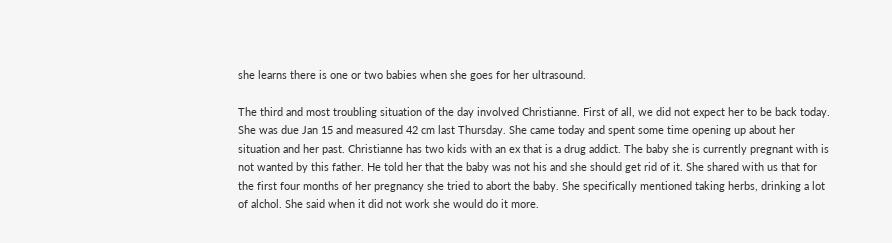she learns there is one or two babies when she goes for her ultrasound.

The third and most troubling situation of the day involved Christianne. First of all, we did not expect her to be back today. She was due Jan 15 and measured 42 cm last Thursday. She came today and spent some time opening up about her situation and her past. Christianne has two kids with an ex that is a drug addict. The baby she is currently pregnant with is not wanted by this father. He told her that the baby was not his and she should get rid of it. She shared with us that for the first four months of her pregnancy she tried to abort the baby. She specifically mentioned taking herbs, drinking a lot of alchol. She said when it did not work she would do it more.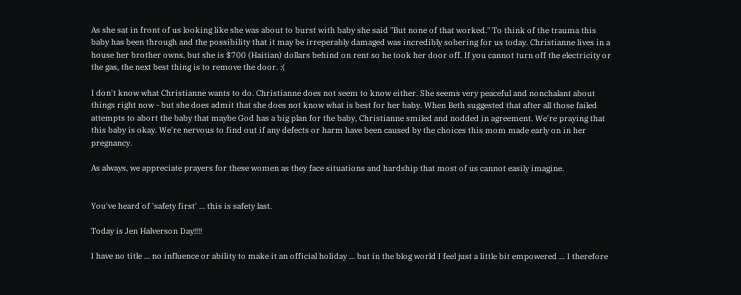As she sat in front of us looking like she was about to burst with baby she said "But none of that worked." To think of the trauma this baby has been through and the possibility that it may be irreperably damaged was incredibly sobering for us today. Christianne lives in a house her brother owns, but she is $700 (Haitian) dollars behind on rent so he took her door off. If you cannot turn off the electricity or the gas, the next best thing is to remove the door. :(

I don't know what Christianne wants to do. Christianne does not seem to know either. She seems very peaceful and nonchalant about things right now - but she does admit that she does not know what is best for her baby. When Beth suggested that after all those failed attempts to abort the baby that maybe God has a big plan for the baby, Christianne smiled and nodded in agreement. We're praying that this baby is okay. We're nervous to find out if any defects or harm have been caused by the choices this mom made early on in her pregnancy.

As always, we appreciate prayers for these women as they face situations and hardship that most of us cannot easily imagine.


You've heard of 'safety first' ... this is safety last.

Today is Jen Halverson Day!!!!

I have no title ... no influence or ability to make it an official holiday ... but in the blog world I feel just a little bit empowered ... I therefore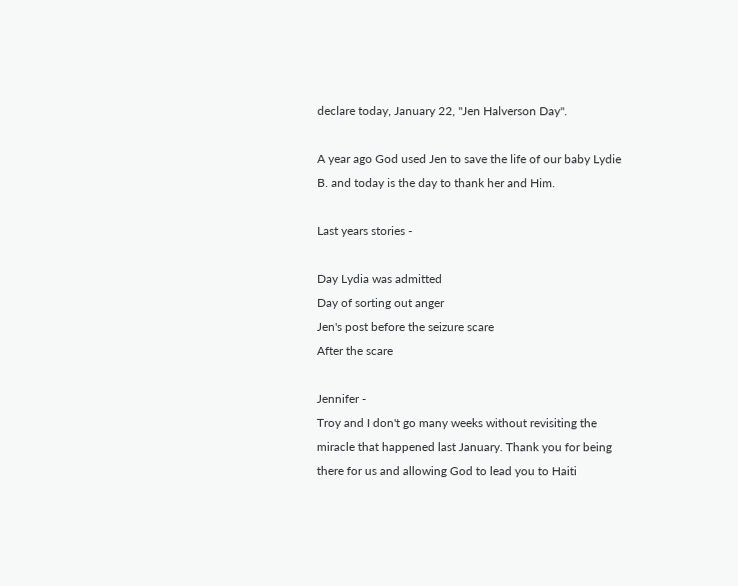declare today, January 22, "Jen Halverson Day".

A year ago God used Jen to save the life of our baby Lydie B. and today is the day to thank her and Him.

Last years stories -

Day Lydia was admitted
Day of sorting out anger
Jen's post before the seizure scare
After the scare

Jennifer -
Troy and I don't go many weeks without revisiting the miracle that happened last January. Thank you for being there for us and allowing God to lead you to Haiti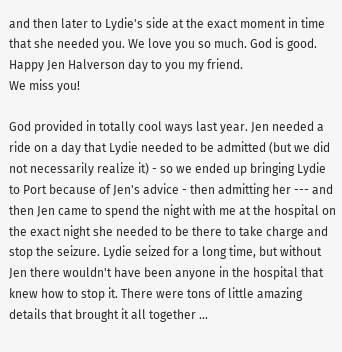and then later to Lydie's side at the exact moment in time that she needed you. We love you so much. God is good. Happy Jen Halverson day to you my friend.
We miss you!

God provided in totally cool ways last year. Jen needed a ride on a day that Lydie needed to be admitted (but we did not necessarily realize it) - so we ended up bringing Lydie to Port because of Jen's advice - then admitting her --- and then Jen came to spend the night with me at the hospital on the exact night she needed to be there to take charge and stop the seizure. Lydie seized for a long time, but without Jen there wouldn't have been anyone in the hospital that knew how to stop it. There were tons of little amazing details that brought it all together ...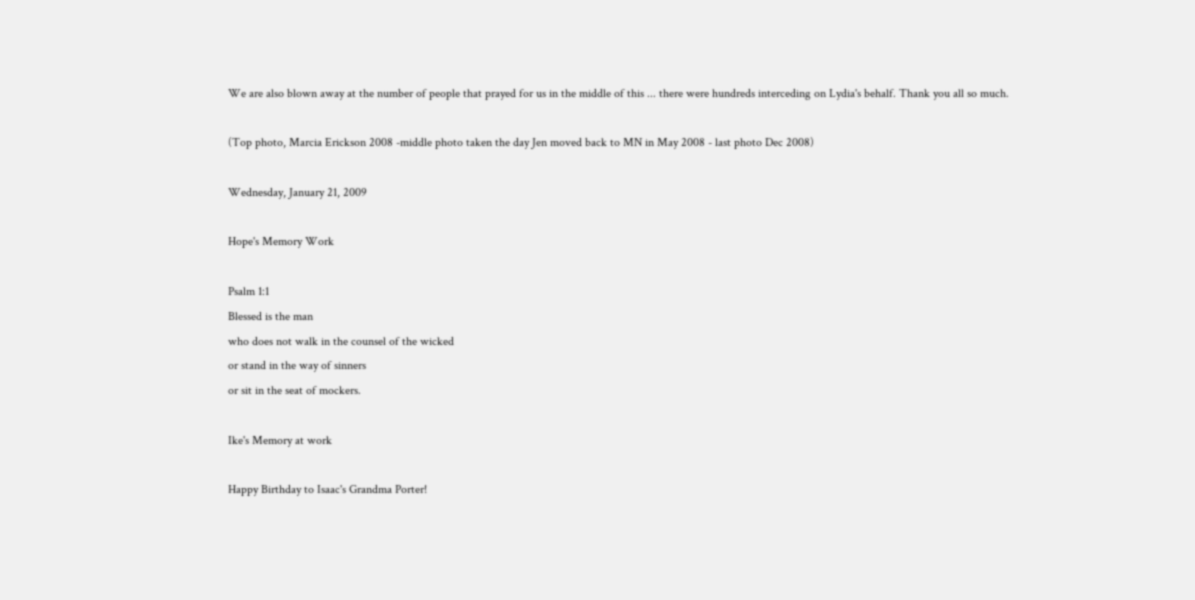We are also blown away at the number of people that prayed for us in the middle of this ... there were hundreds interceding on Lydia's behalf. Thank you all so much.

(Top photo, Marcia Erickson 2008 -middle photo taken the day Jen moved back to MN in May 2008 - last photo Dec 2008)

Wednesday, January 21, 2009

Hope's Memory Work

Psalm 1:1
Blessed is the man
who does not walk in the counsel of the wicked
or stand in the way of sinners
or sit in the seat of mockers.

Ike's Memory at work

Happy Birthday to Isaac's Grandma Porter!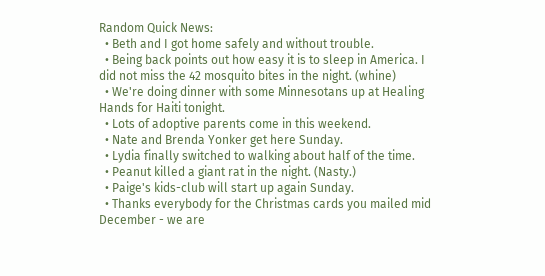Random Quick News:
  • Beth and I got home safely and without trouble.
  • Being back points out how easy it is to sleep in America. I did not miss the 42 mosquito bites in the night. (whine)
  • We're doing dinner with some Minnesotans up at Healing Hands for Haiti tonight.
  • Lots of adoptive parents come in this weekend.
  • Nate and Brenda Yonker get here Sunday.
  • Lydia finally switched to walking about half of the time.
  • Peanut killed a giant rat in the night. (Nasty.)
  • Paige's kids-club will start up again Sunday.
  • Thanks everybody for the Christmas cards you mailed mid December - we are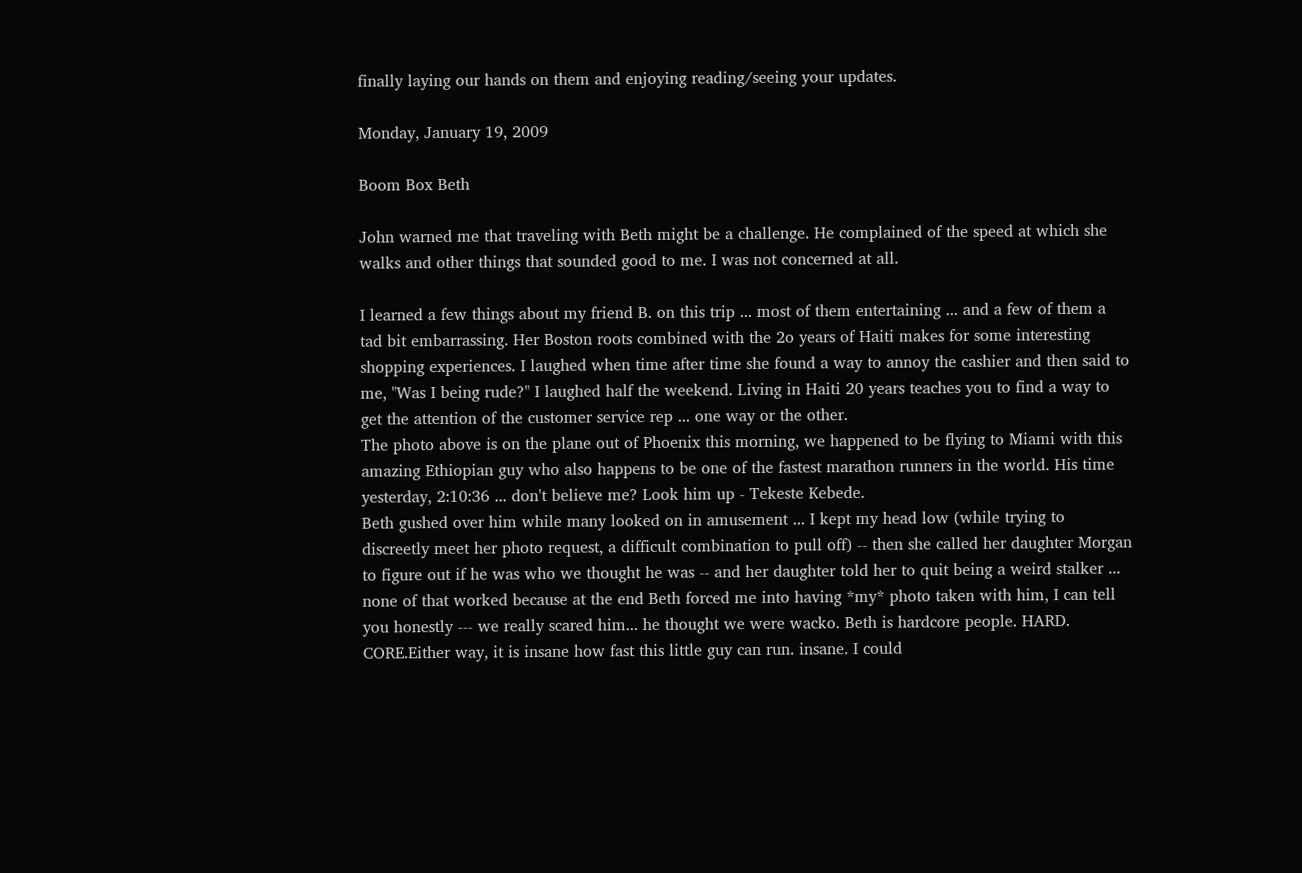finally laying our hands on them and enjoying reading/seeing your updates.

Monday, January 19, 2009

Boom Box Beth

John warned me that traveling with Beth might be a challenge. He complained of the speed at which she walks and other things that sounded good to me. I was not concerned at all.

I learned a few things about my friend B. on this trip ... most of them entertaining ... and a few of them a tad bit embarrassing. Her Boston roots combined with the 2o years of Haiti makes for some interesting shopping experiences. I laughed when time after time she found a way to annoy the cashier and then said to me, "Was I being rude?" I laughed half the weekend. Living in Haiti 20 years teaches you to find a way to get the attention of the customer service rep ... one way or the other.
The photo above is on the plane out of Phoenix this morning, we happened to be flying to Miami with this amazing Ethiopian guy who also happens to be one of the fastest marathon runners in the world. His time yesterday, 2:10:36 ... don't believe me? Look him up - Tekeste Kebede.
Beth gushed over him while many looked on in amusement ... I kept my head low (while trying to discreetly meet her photo request, a difficult combination to pull off) -- then she called her daughter Morgan to figure out if he was who we thought he was -- and her daughter told her to quit being a weird stalker ... none of that worked because at the end Beth forced me into having *my* photo taken with him, I can tell you honestly --- we really scared him... he thought we were wacko. Beth is hardcore people. HARD. CORE.Either way, it is insane how fast this little guy can run. insane. I could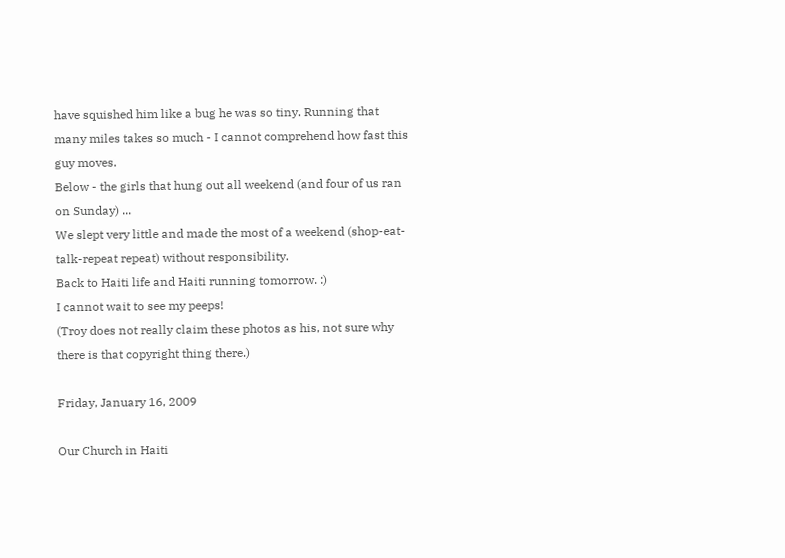have squished him like a bug he was so tiny. Running that many miles takes so much - I cannot comprehend how fast this guy moves.
Below - the girls that hung out all weekend (and four of us ran on Sunday) ...
We slept very little and made the most of a weekend (shop-eat-talk-repeat repeat) without responsibility.
Back to Haiti life and Haiti running tomorrow. :)
I cannot wait to see my peeps!
(Troy does not really claim these photos as his, not sure why there is that copyright thing there.)

Friday, January 16, 2009

Our Church in Haiti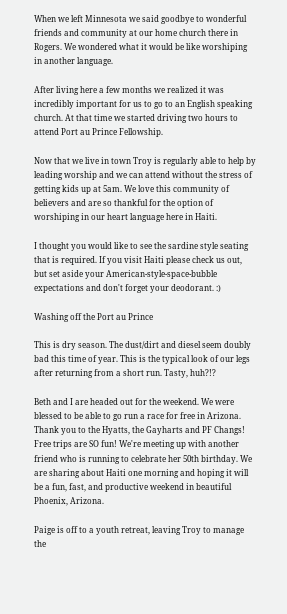When we left Minnesota we said goodbye to wonderful friends and community at our home church there in Rogers. We wondered what it would be like worshiping in another language.

After living here a few months we realized it was incredibly important for us to go to an English speaking church. At that time we started driving two hours to attend Port au Prince Fellowship.

Now that we live in town Troy is regularly able to help by leading worship and we can attend without the stress of getting kids up at 5am. We love this community of believers and are so thankful for the option of worshiping in our heart language here in Haiti.

I thought you would like to see the sardine style seating that is required. If you visit Haiti please check us out, but set aside your American-style-space-bubble expectations and don't forget your deodorant. :)

Washing off the Port au Prince

This is dry season. The dust/dirt and diesel seem doubly bad this time of year. This is the typical look of our legs after returning from a short run. Tasty, huh?!?

Beth and I are headed out for the weekend. We were blessed to be able to go run a race for free in Arizona. Thank you to the Hyatts, the Gayharts and PF Changs! Free trips are SO fun! We're meeting up with another friend who is running to celebrate her 50th birthday. We are sharing about Haiti one morning and hoping it will be a fun, fast, and productive weekend in beautiful Phoenix, Arizona.

Paige is off to a youth retreat, leaving Troy to manage the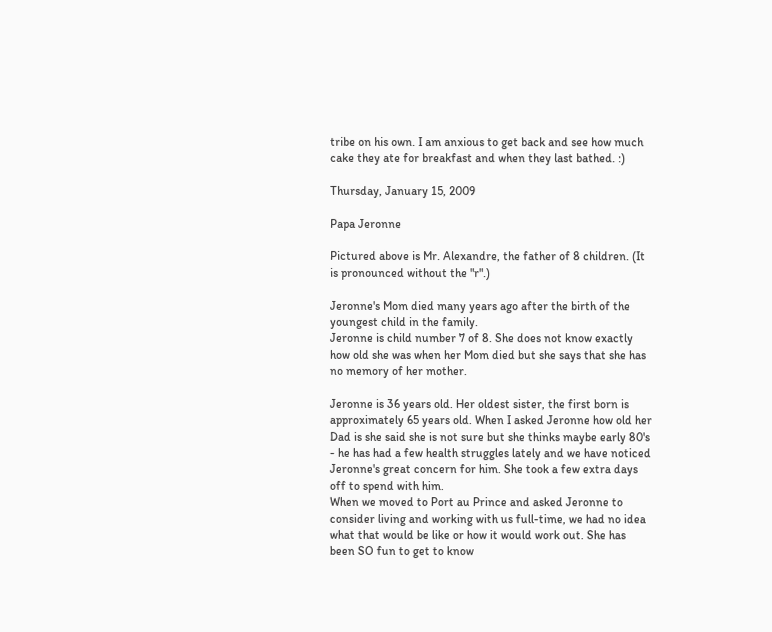tribe on his own. I am anxious to get back and see how much cake they ate for breakfast and when they last bathed. :)

Thursday, January 15, 2009

Papa Jeronne

Pictured above is Mr. Alexandre, the father of 8 children. (It is pronounced without the "r".)

Jeronne's Mom died many years ago after the birth of the youngest child in the family.
Jeronne is child number 7 of 8. She does not know exactly how old she was when her Mom died but she says that she has no memory of her mother.

Jeronne is 36 years old. Her oldest sister, the first born is approximately 65 years old. When I asked Jeronne how old her Dad is she said she is not sure but she thinks maybe early 80's - he has had a few health struggles lately and we have noticed Jeronne's great concern for him. She took a few extra days off to spend with him.
When we moved to Port au Prince and asked Jeronne to consider living and working with us full-time, we had no idea what that would be like or how it would work out. She has been SO fun to get to know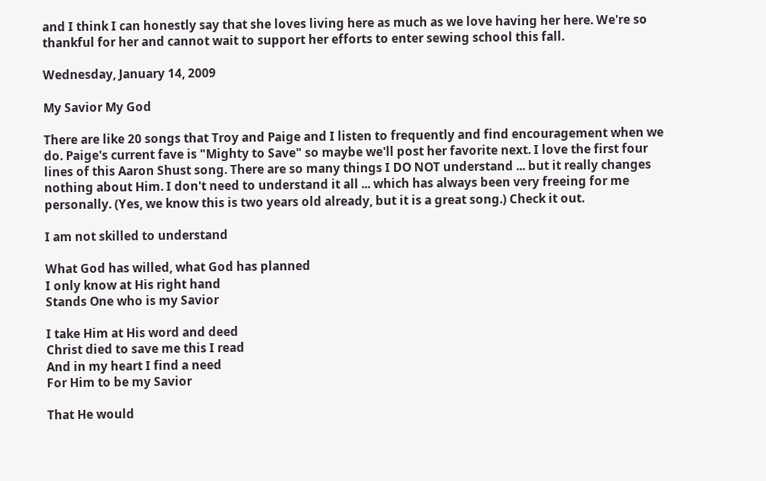and I think I can honestly say that she loves living here as much as we love having her here. We're so thankful for her and cannot wait to support her efforts to enter sewing school this fall.

Wednesday, January 14, 2009

My Savior My God

There are like 20 songs that Troy and Paige and I listen to frequently and find encouragement when we do. Paige's current fave is "Mighty to Save" so maybe we'll post her favorite next. I love the first four lines of this Aaron Shust song. There are so many things I DO NOT understand ... but it really changes nothing about Him. I don't need to understand it all ... which has always been very freeing for me personally. (Yes, we know this is two years old already, but it is a great song.) Check it out.

I am not skilled to understand

What God has willed, what God has planned
I only know at His right hand
Stands One who is my Savior

I take Him at His word and deed
Christ died to save me this I read
And in my heart I find a need
For Him to be my Savior

That He would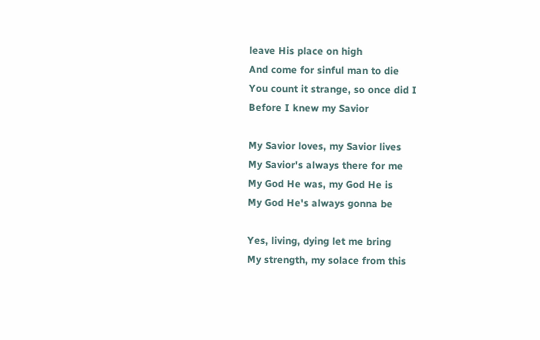leave His place on high
And come for sinful man to die
You count it strange, so once did I
Before I knew my Savior

My Savior loves, my Savior lives
My Savior's always there for me
My God He was, my God He is
My God He's always gonna be

Yes, living, dying let me bring
My strength, my solace from this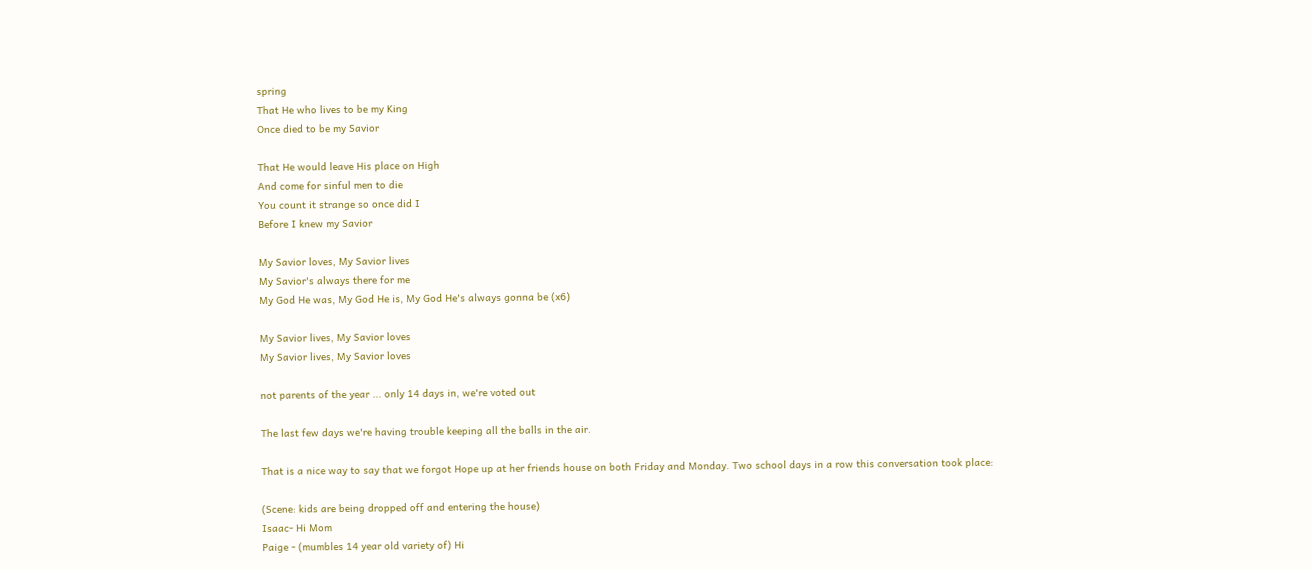spring
That He who lives to be my King
Once died to be my Savior

That He would leave His place on High
And come for sinful men to die
You count it strange so once did I
Before I knew my Savior

My Savior loves, My Savior lives
My Savior's always there for me
My God He was, My God He is, My God He's always gonna be (x6)

My Savior lives, My Savior loves
My Savior lives, My Savior loves

not parents of the year ... only 14 days in, we're voted out

The last few days we're having trouble keeping all the balls in the air.

That is a nice way to say that we forgot Hope up at her friends house on both Friday and Monday. Two school days in a row this conversation took place:

(Scene: kids are being dropped off and entering the house)
Isaac- Hi Mom
Paige - (mumbles 14 year old variety of) Hi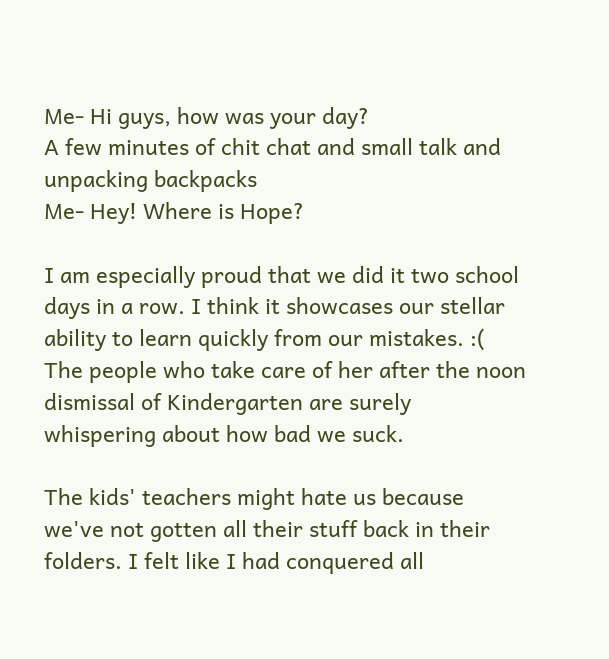Me- Hi guys, how was your day?
A few minutes of chit chat and small talk and unpacking backpacks
Me- Hey! Where is Hope?

I am especially proud that we did it two school days in a row. I think it showcases our stellar ability to learn quickly from our mistakes. :( The people who take care of her after the noon dismissal of Kindergarten are surely whispering about how bad we suck.

The kids' teachers might hate us because we've not gotten all their stuff back in their folders. I felt like I had conquered all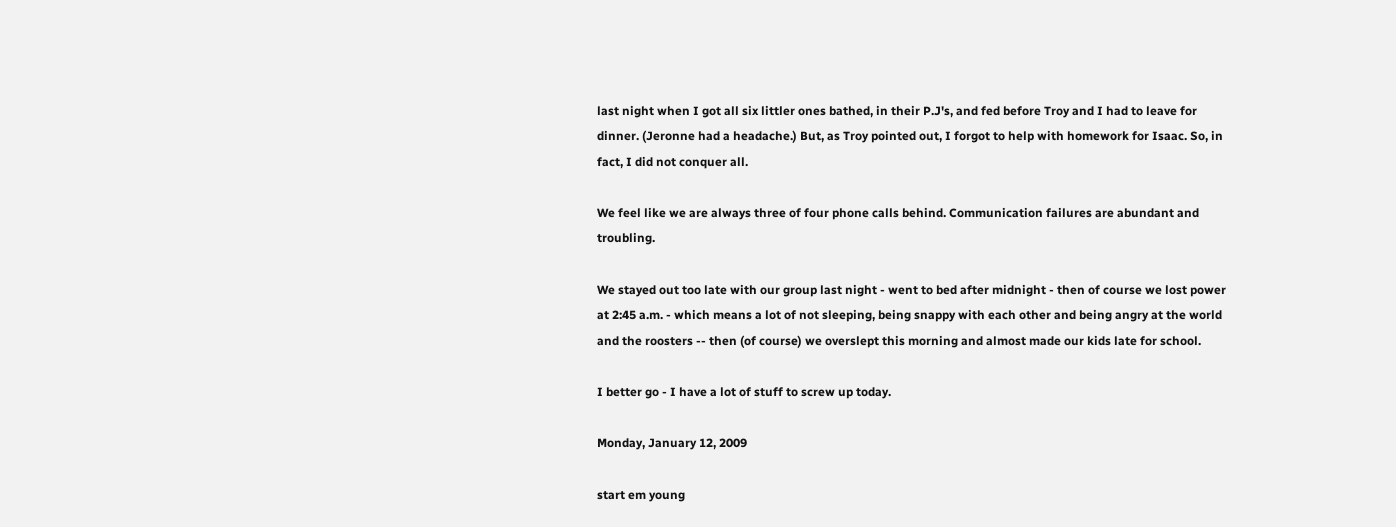last night when I got all six littler ones bathed, in their P.J's, and fed before Troy and I had to leave for dinner. (Jeronne had a headache.) But, as Troy pointed out, I forgot to help with homework for Isaac. So, in fact, I did not conquer all.

We feel like we are always three of four phone calls behind. Communication failures are abundant and troubling.

We stayed out too late with our group last night - went to bed after midnight - then of course we lost power at 2:45 a.m. - which means a lot of not sleeping, being snappy with each other and being angry at the world and the roosters -- then (of course) we overslept this morning and almost made our kids late for school.

I better go - I have a lot of stuff to screw up today.

Monday, January 12, 2009

start em young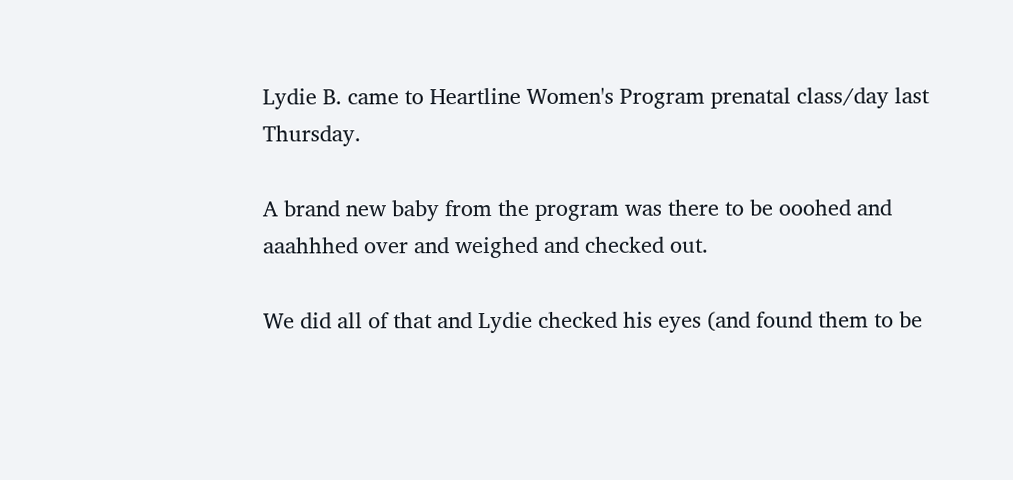Lydie B. came to Heartline Women's Program prenatal class/day last Thursday.

A brand new baby from the program was there to be ooohed and aaahhhed over and weighed and checked out.

We did all of that and Lydie checked his eyes (and found them to be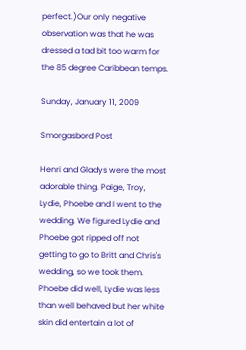perfect.)Our only negative observation was that he was dressed a tad bit too warm for the 85 degree Caribbean temps.

Sunday, January 11, 2009

Smorgasbord Post

Henri and Gladys were the most adorable thing. Paige, Troy, Lydie, Phoebe and I went to the wedding. We figured Lydie and Phoebe got ripped off not getting to go to Britt and Chris's wedding, so we took them. Phoebe did well, Lydie was less than well behaved but her white skin did entertain a lot of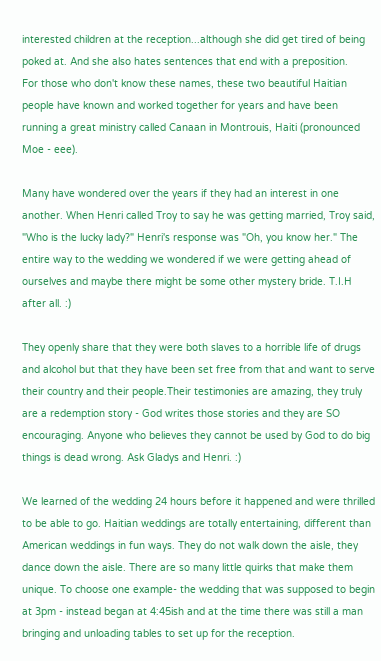interested children at the reception...although she did get tired of being poked at. And she also hates sentences that end with a preposition.
For those who don't know these names, these two beautiful Haitian people have known and worked together for years and have been running a great ministry called Canaan in Montrouis, Haiti (pronounced Moe - eee).

Many have wondered over the years if they had an interest in one another. When Henri called Troy to say he was getting married, Troy said, "Who is the lucky lady?" Henri's response was "Oh, you know her." The entire way to the wedding we wondered if we were getting ahead of ourselves and maybe there might be some other mystery bride. T.I.H after all. :)

They openly share that they were both slaves to a horrible life of drugs and alcohol but that they have been set free from that and want to serve their country and their people.Their testimonies are amazing, they truly are a redemption story - God writes those stories and they are SO encouraging. Anyone who believes they cannot be used by God to do big things is dead wrong. Ask Gladys and Henri. :)

We learned of the wedding 24 hours before it happened and were thrilled to be able to go. Haitian weddings are totally entertaining, different than American weddings in fun ways. They do not walk down the aisle, they dance down the aisle. There are so many little quirks that make them unique. To choose one example- the wedding that was supposed to begin at 3pm - instead began at 4:45ish and at the time there was still a man bringing and unloading tables to set up for the reception.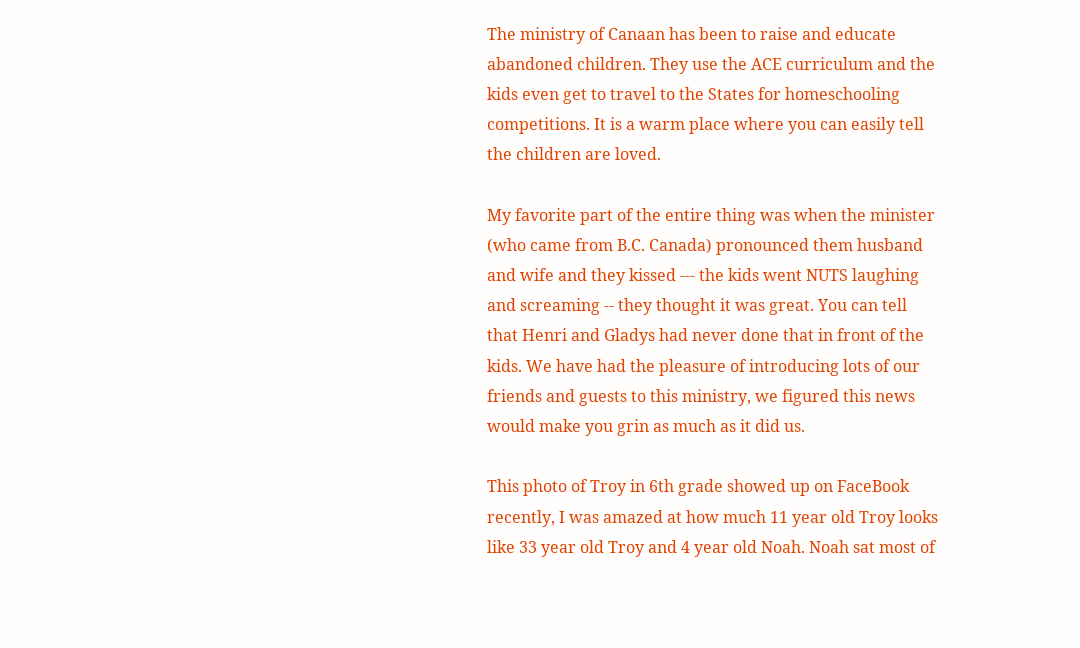The ministry of Canaan has been to raise and educate abandoned children. They use the ACE curriculum and the kids even get to travel to the States for homeschooling competitions. It is a warm place where you can easily tell the children are loved.

My favorite part of the entire thing was when the minister (who came from B.C. Canada) pronounced them husband and wife and they kissed --- the kids went NUTS laughing and screaming -- they thought it was great. You can tell that Henri and Gladys had never done that in front of the kids. We have had the pleasure of introducing lots of our friends and guests to this ministry, we figured this news would make you grin as much as it did us.

This photo of Troy in 6th grade showed up on FaceBook recently, I was amazed at how much 11 year old Troy looks like 33 year old Troy and 4 year old Noah. Noah sat most of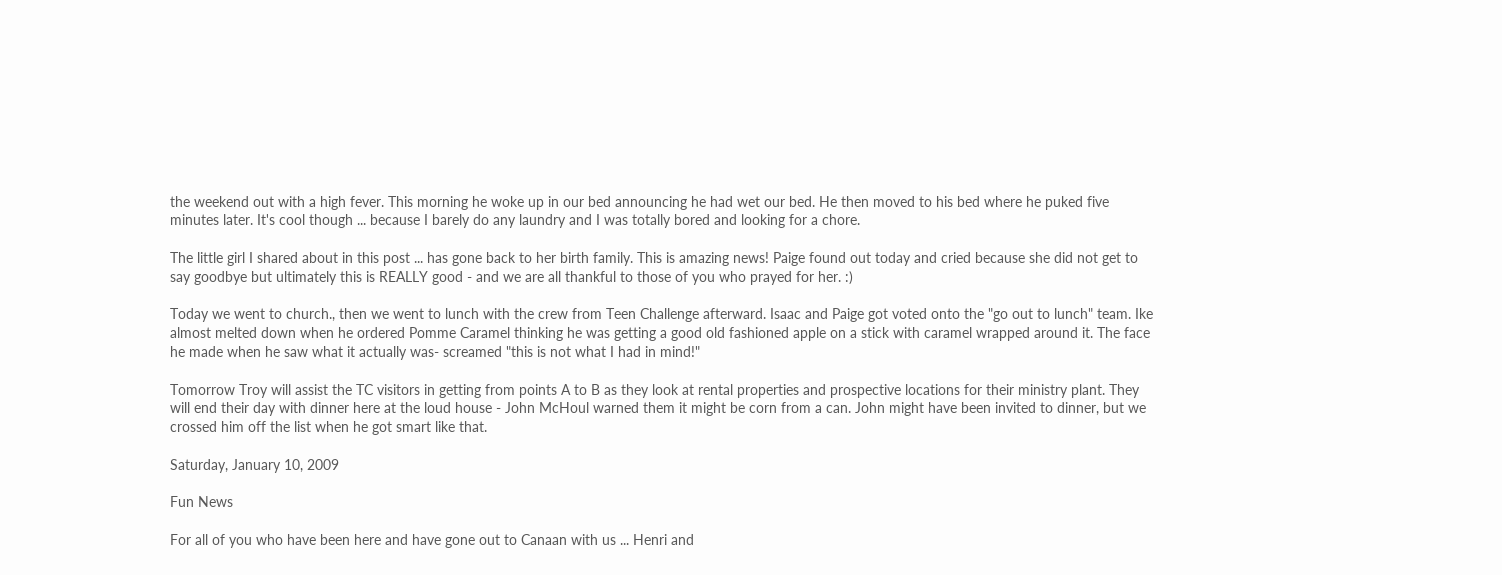the weekend out with a high fever. This morning he woke up in our bed announcing he had wet our bed. He then moved to his bed where he puked five minutes later. It's cool though ... because I barely do any laundry and I was totally bored and looking for a chore.

The little girl I shared about in this post ... has gone back to her birth family. This is amazing news! Paige found out today and cried because she did not get to say goodbye but ultimately this is REALLY good - and we are all thankful to those of you who prayed for her. :)

Today we went to church., then we went to lunch with the crew from Teen Challenge afterward. Isaac and Paige got voted onto the "go out to lunch" team. Ike almost melted down when he ordered Pomme Caramel thinking he was getting a good old fashioned apple on a stick with caramel wrapped around it. The face he made when he saw what it actually was- screamed "this is not what I had in mind!"

Tomorrow Troy will assist the TC visitors in getting from points A to B as they look at rental properties and prospective locations for their ministry plant. They will end their day with dinner here at the loud house - John McHoul warned them it might be corn from a can. John might have been invited to dinner, but we crossed him off the list when he got smart like that.

Saturday, January 10, 2009

Fun News

For all of you who have been here and have gone out to Canaan with us ... Henri and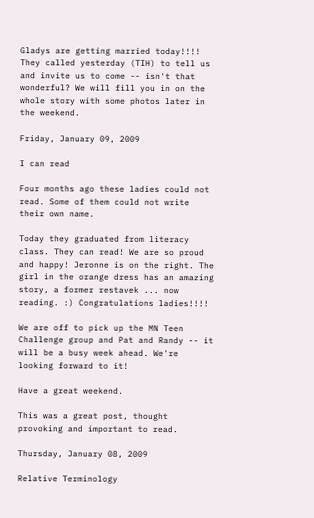Gladys are getting married today!!!! They called yesterday (TIH) to tell us and invite us to come -- isn't that wonderful? We will fill you in on the whole story with some photos later in the weekend.

Friday, January 09, 2009

I can read

Four months ago these ladies could not read. Some of them could not write their own name.

Today they graduated from literacy class. They can read! We are so proud and happy! Jeronne is on the right. The girl in the orange dress has an amazing story, a former restavek ... now reading. :) Congratulations ladies!!!!

We are off to pick up the MN Teen Challenge group and Pat and Randy -- it will be a busy week ahead. We're looking forward to it!

Have a great weekend.

This was a great post, thought provoking and important to read.

Thursday, January 08, 2009

Relative Terminology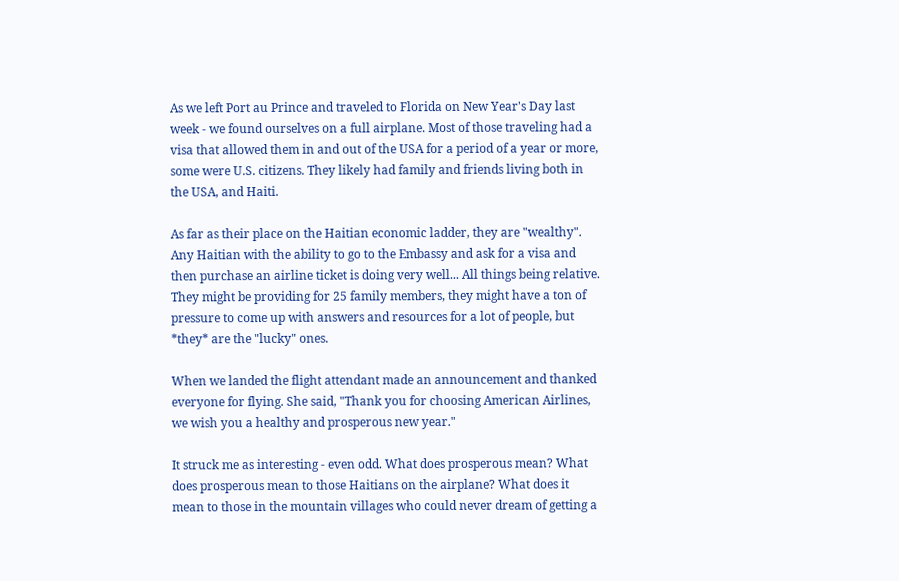As we left Port au Prince and traveled to Florida on New Year's Day last week - we found ourselves on a full airplane. Most of those traveling had a visa that allowed them in and out of the USA for a period of a year or more, some were U.S. citizens. They likely had family and friends living both in the USA, and Haiti.

As far as their place on the Haitian economic ladder, they are "wealthy". Any Haitian with the ability to go to the Embassy and ask for a visa and then purchase an airline ticket is doing very well... All things being relative. They might be providing for 25 family members, they might have a ton of pressure to come up with answers and resources for a lot of people, but *they* are the "lucky" ones.

When we landed the flight attendant made an announcement and thanked everyone for flying. She said, "Thank you for choosing American Airlines, we wish you a healthy and prosperous new year."

It struck me as interesting - even odd. What does prosperous mean? What does prosperous mean to those Haitians on the airplane? What does it mean to those in the mountain villages who could never dream of getting a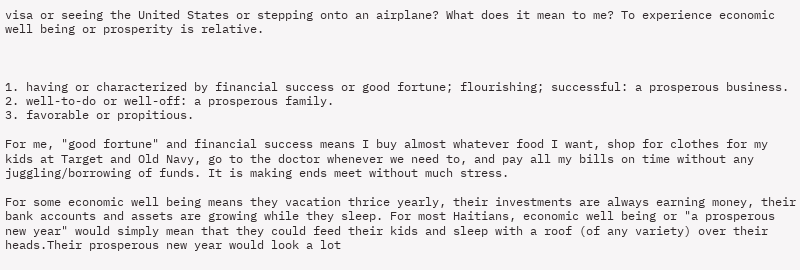visa or seeing the United States or stepping onto an airplane? What does it mean to me? To experience economic well being or prosperity is relative.



1. having or characterized by financial success or good fortune; flourishing; successful: a prosperous business.
2. well-to-do or well-off: a prosperous family.
3. favorable or propitious.

For me, "good fortune" and financial success means I buy almost whatever food I want, shop for clothes for my kids at Target and Old Navy, go to the doctor whenever we need to, and pay all my bills on time without any juggling/borrowing of funds. It is making ends meet without much stress.

For some economic well being means they vacation thrice yearly, their investments are always earning money, their bank accounts and assets are growing while they sleep. For most Haitians, economic well being or "a prosperous new year" would simply mean that they could feed their kids and sleep with a roof (of any variety) over their heads.Their prosperous new year would look a lot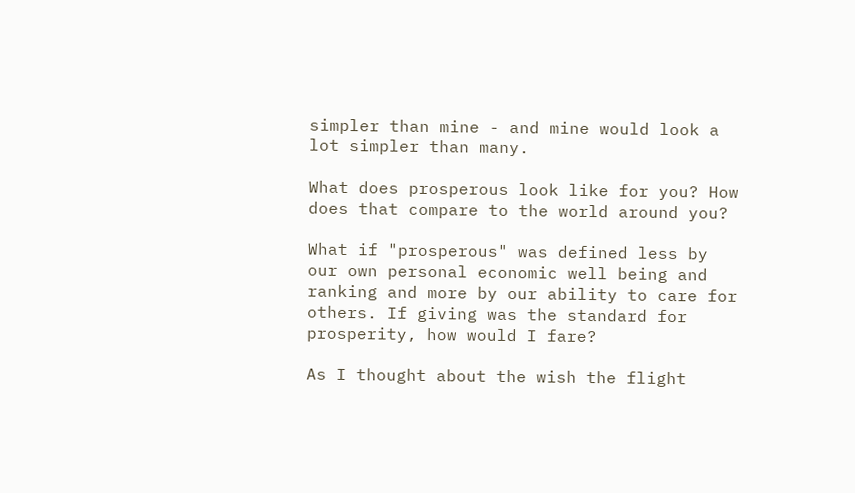simpler than mine - and mine would look a lot simpler than many.

What does prosperous look like for you? How does that compare to the world around you?

What if "prosperous" was defined less by our own personal economic well being and ranking and more by our ability to care for others. If giving was the standard for prosperity, how would I fare?

As I thought about the wish the flight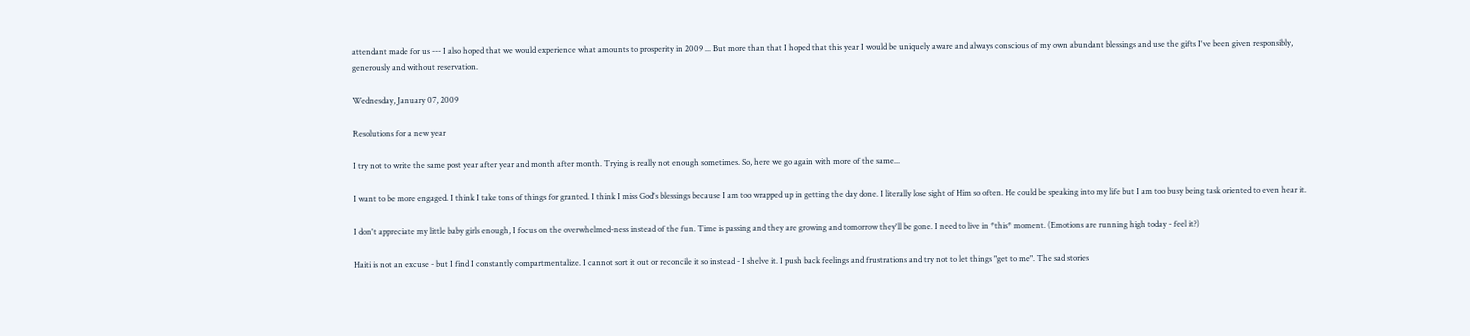attendant made for us --- I also hoped that we would experience what amounts to prosperity in 2009 ... But more than that I hoped that this year I would be uniquely aware and always conscious of my own abundant blessings and use the gifts I've been given responsibly, generously and without reservation.

Wednesday, January 07, 2009

Resolutions for a new year

I try not to write the same post year after year and month after month. Trying is really not enough sometimes. So, here we go again with more of the same...

I want to be more engaged. I think I take tons of things for granted. I think I miss God's blessings because I am too wrapped up in getting the day done. I literally lose sight of Him so often. He could be speaking into my life but I am too busy being task oriented to even hear it.

I don't appreciate my little baby girls enough, I focus on the overwhelmed-ness instead of the fun. Time is passing and they are growing and tomorrow they'll be gone. I need to live in *this* moment. (Emotions are running high today - feel it?)

Haiti is not an excuse - but I find I constantly compartmentalize. I cannot sort it out or reconcile it so instead - I shelve it. I push back feelings and frustrations and try not to let things "get to me". The sad stories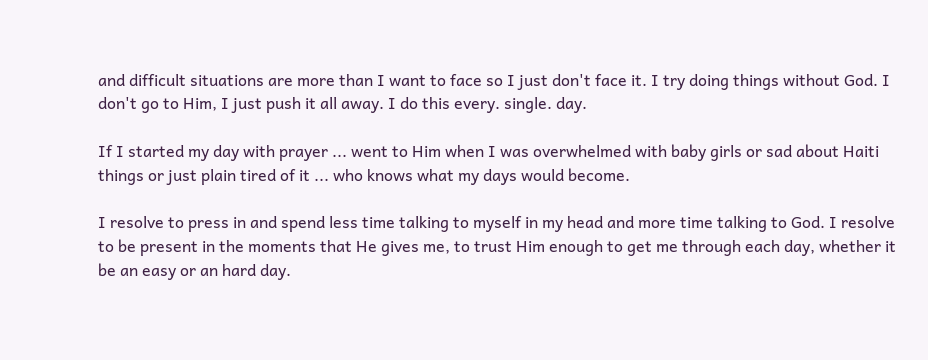and difficult situations are more than I want to face so I just don't face it. I try doing things without God. I don't go to Him, I just push it all away. I do this every. single. day.

If I started my day with prayer ... went to Him when I was overwhelmed with baby girls or sad about Haiti things or just plain tired of it ... who knows what my days would become.

I resolve to press in and spend less time talking to myself in my head and more time talking to God. I resolve to be present in the moments that He gives me, to trust Him enough to get me through each day, whether it be an easy or an hard day.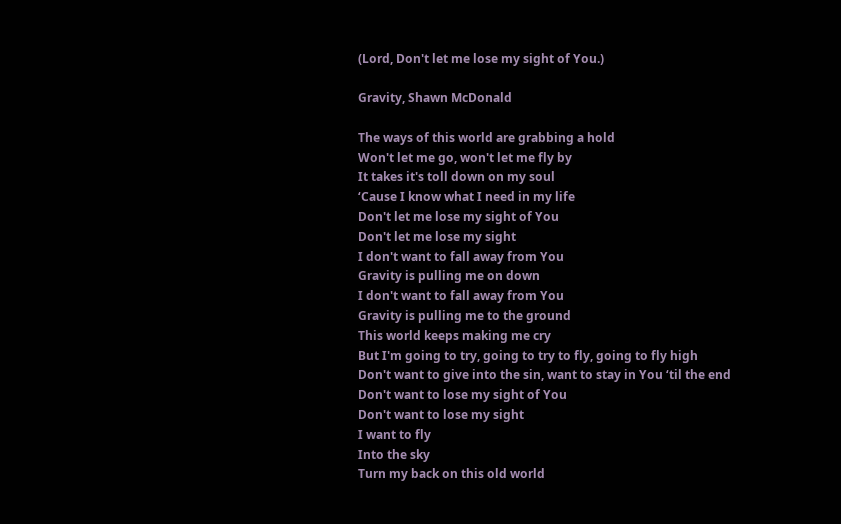(Lord, Don't let me lose my sight of You.)

Gravity, Shawn McDonald

The ways of this world are grabbing a hold
Won't let me go, won't let me fly by
It takes it's toll down on my soul
‘Cause I know what I need in my life
Don't let me lose my sight of You
Don't let me lose my sight
I don't want to fall away from You
Gravity is pulling me on down
I don't want to fall away from You
Gravity is pulling me to the ground
This world keeps making me cry
But I'm going to try, going to try to fly, going to fly high
Don't want to give into the sin, want to stay in You ‘til the end
Don't want to lose my sight of You
Don't want to lose my sight
I want to fly
Into the sky
Turn my back on this old world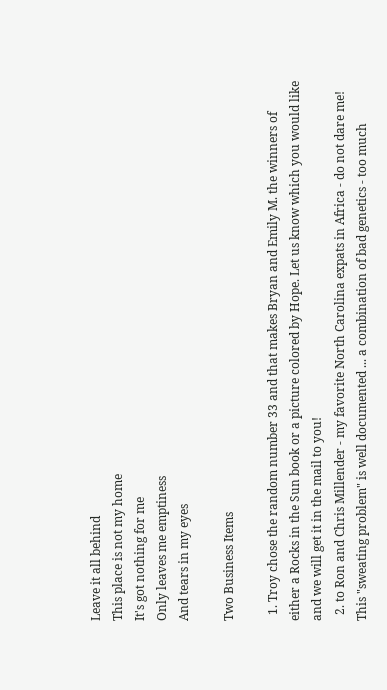Leave it all behind
This place is not my home
It's got nothing for me
Only leaves me emptiness
And tears in my eyes

Two Business Items

  1. Troy chose the random number 33 and that makes Bryan and Emily M. the winners of either a Rocks in the Sun book or a picture colored by Hope. Let us know which you would like and we will get it in the mail to you!
  2. to Ron and Chris Millender - my favorite North Carolina expats in Africa - do not dare me! This "sweating problem" is well documented ... a combination of bad genetics - too much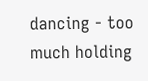dancing - too much holding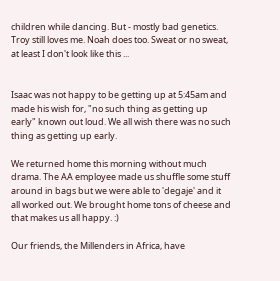children while dancing. But - mostly bad genetics. Troy still loves me. Noah does too. Sweat or no sweat, at least I don't look like this ...


Isaac was not happy to be getting up at 5:45am and made his wish for, "no such thing as getting up early" known out loud. We all wish there was no such thing as getting up early.

We returned home this morning without much drama. The AA employee made us shuffle some stuff around in bags but we were able to 'degaje' and it all worked out. We brought home tons of cheese and that makes us all happy. :)

Our friends, the Millenders in Africa, have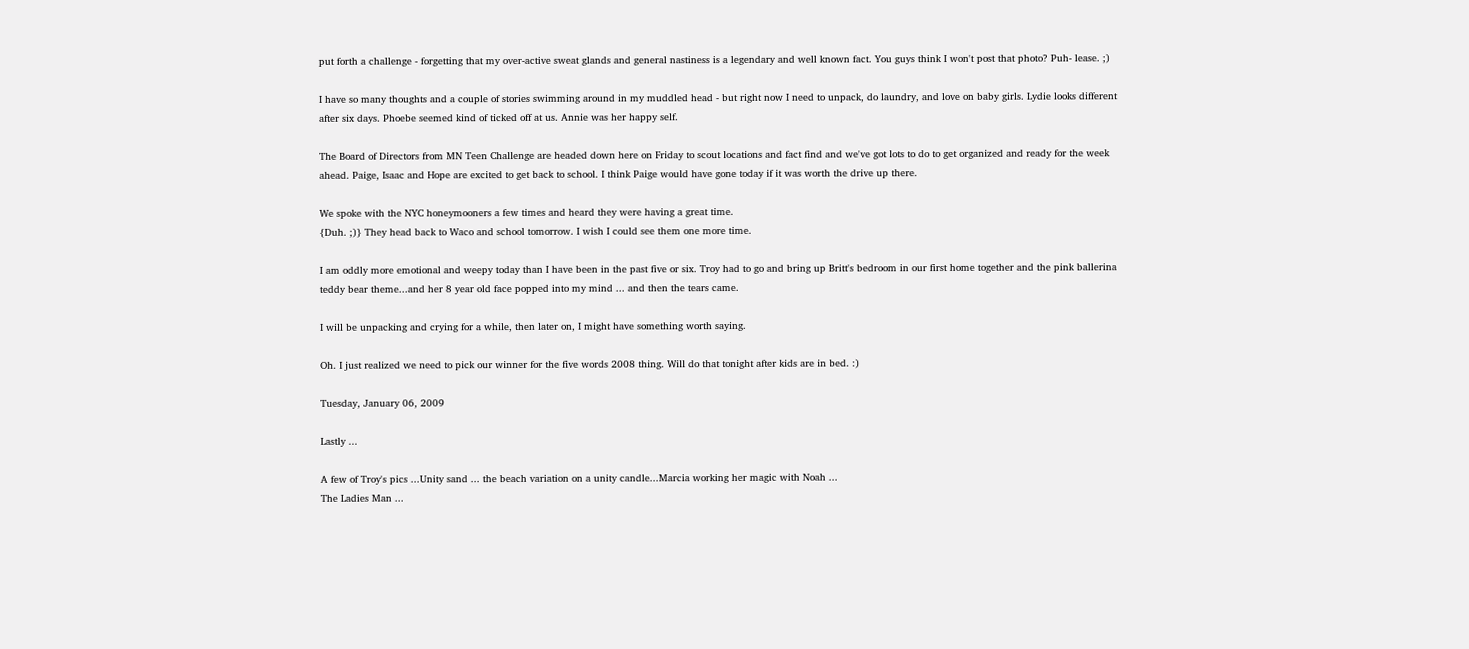put forth a challenge - forgetting that my over-active sweat glands and general nastiness is a legendary and well known fact. You guys think I won't post that photo? Puh- lease. ;)

I have so many thoughts and a couple of stories swimming around in my muddled head - but right now I need to unpack, do laundry, and love on baby girls. Lydie looks different after six days. Phoebe seemed kind of ticked off at us. Annie was her happy self.

The Board of Directors from MN Teen Challenge are headed down here on Friday to scout locations and fact find and we've got lots to do to get organized and ready for the week ahead. Paige, Isaac and Hope are excited to get back to school. I think Paige would have gone today if it was worth the drive up there.

We spoke with the NYC honeymooners a few times and heard they were having a great time.
{Duh. ;)} They head back to Waco and school tomorrow. I wish I could see them one more time.

I am oddly more emotional and weepy today than I have been in the past five or six. Troy had to go and bring up Britt's bedroom in our first home together and the pink ballerina teddy bear theme...and her 8 year old face popped into my mind ... and then the tears came.

I will be unpacking and crying for a while, then later on, I might have something worth saying.

Oh. I just realized we need to pick our winner for the five words 2008 thing. Will do that tonight after kids are in bed. :)

Tuesday, January 06, 2009

Lastly ...

A few of Troy's pics ...Unity sand ... the beach variation on a unity candle...Marcia working her magic with Noah ...
The Ladies Man ...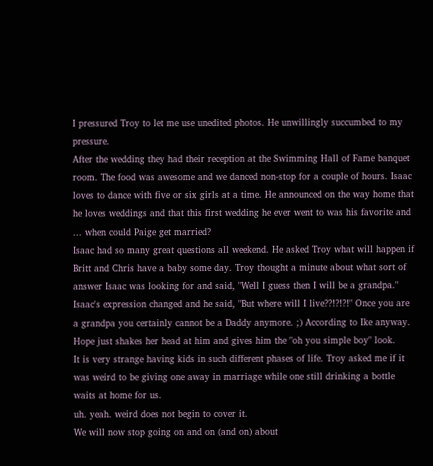I pressured Troy to let me use unedited photos. He unwillingly succumbed to my pressure.
After the wedding they had their reception at the Swimming Hall of Fame banquet room. The food was awesome and we danced non-stop for a couple of hours. Isaac loves to dance with five or six girls at a time. He announced on the way home that he loves weddings and that this first wedding he ever went to was his favorite and ... when could Paige get married?
Isaac had so many great questions all weekend. He asked Troy what will happen if Britt and Chris have a baby some day. Troy thought a minute about what sort of answer Isaac was looking for and said, "Well I guess then I will be a grandpa." Isaac's expression changed and he said, "But where will I live??!?!?!" Once you are a grandpa you certainly cannot be a Daddy anymore. ;) According to Ike anyway. Hope just shakes her head at him and gives him the "oh you simple boy" look.
It is very strange having kids in such different phases of life. Troy asked me if it was weird to be giving one away in marriage while one still drinking a bottle waits at home for us.
uh. yeah. weird does not begin to cover it.
We will now stop going on and on (and on) about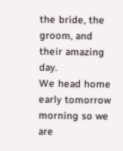the bride, the groom, and their amazing day.
We head home early tomorrow morning so we are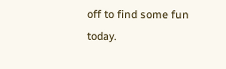off to find some fun today.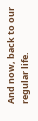And now, back to our regular life.